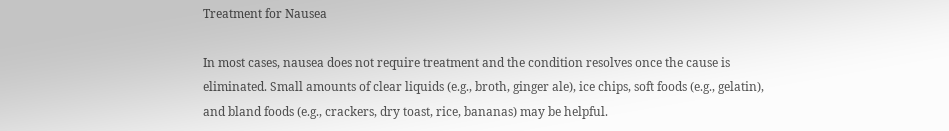Treatment for Nausea

In most cases, nausea does not require treatment and the condition resolves once the cause is eliminated. Small amounts of clear liquids (e.g., broth, ginger ale), ice chips, soft foods (e.g., gelatin), and bland foods (e.g., crackers, dry toast, rice, bananas) may be helpful.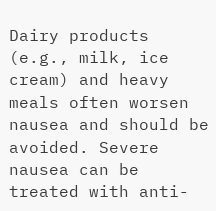Dairy products (e.g., milk, ice cream) and heavy meals often worsen nausea and should be avoided. Severe nausea can be treated with anti-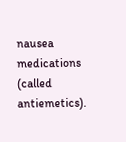nausea medications (called antiemetics).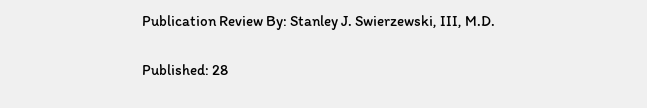Publication Review By: Stanley J. Swierzewski, III, M.D.

Published: 28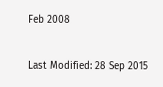Feb 2008

Last Modified: 28 Sep 2015